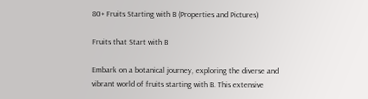80+ Fruits Starting with B (Properties and Pictures)

Fruits that Start with B

Embark on a botanical journey, exploring the diverse and vibrant world of fruits starting with B. This extensive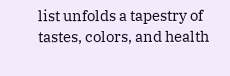list unfolds a tapestry of tastes, colors, and health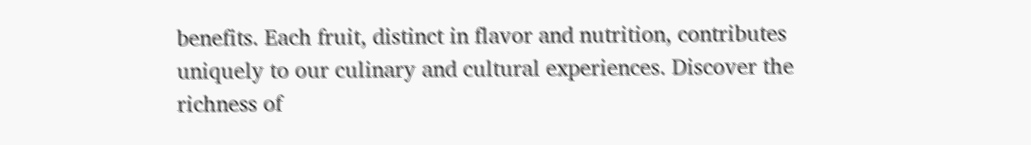benefits. Each fruit, distinct in flavor and nutrition, contributes uniquely to our culinary and cultural experiences. Discover the richness of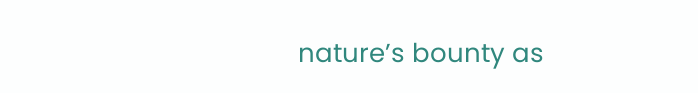nature’s bounty as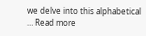we delve into this alphabetical … Read more